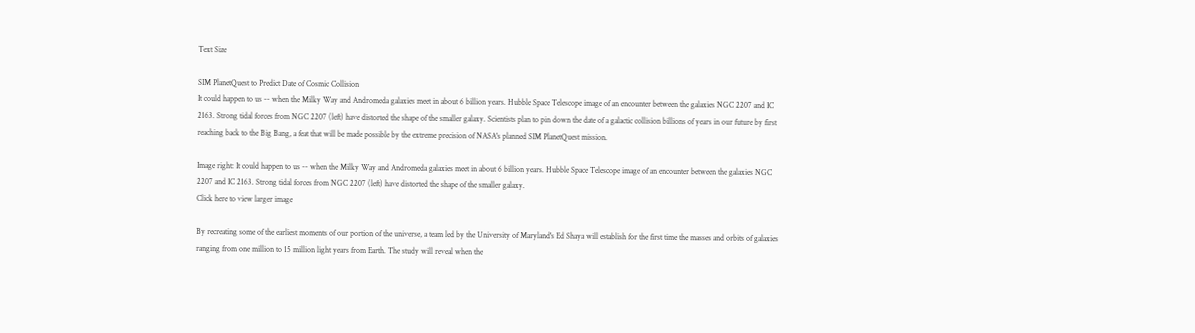Text Size

SIM PlanetQuest to Predict Date of Cosmic Collision
It could happen to us -- when the Milky Way and Andromeda galaxies meet in about 6 billion years. Hubble Space Telescope image of an encounter between the galaxies NGC 2207 and IC 2163. Strong tidal forces from NGC 2207 (left) have distorted the shape of the smaller galaxy. Scientists plan to pin down the date of a galactic collision billions of years in our future by first reaching back to the Big Bang, a feat that will be made possible by the extreme precision of NASA's planned SIM PlanetQuest mission.

Image right: It could happen to us -- when the Milky Way and Andromeda galaxies meet in about 6 billion years. Hubble Space Telescope image of an encounter between the galaxies NGC 2207 and IC 2163. Strong tidal forces from NGC 2207 (left) have distorted the shape of the smaller galaxy.
Click here to view larger image

By recreating some of the earliest moments of our portion of the universe, a team led by the University of Maryland's Ed Shaya will establish for the first time the masses and orbits of galaxies ranging from one million to 15 million light years from Earth. The study will reveal when the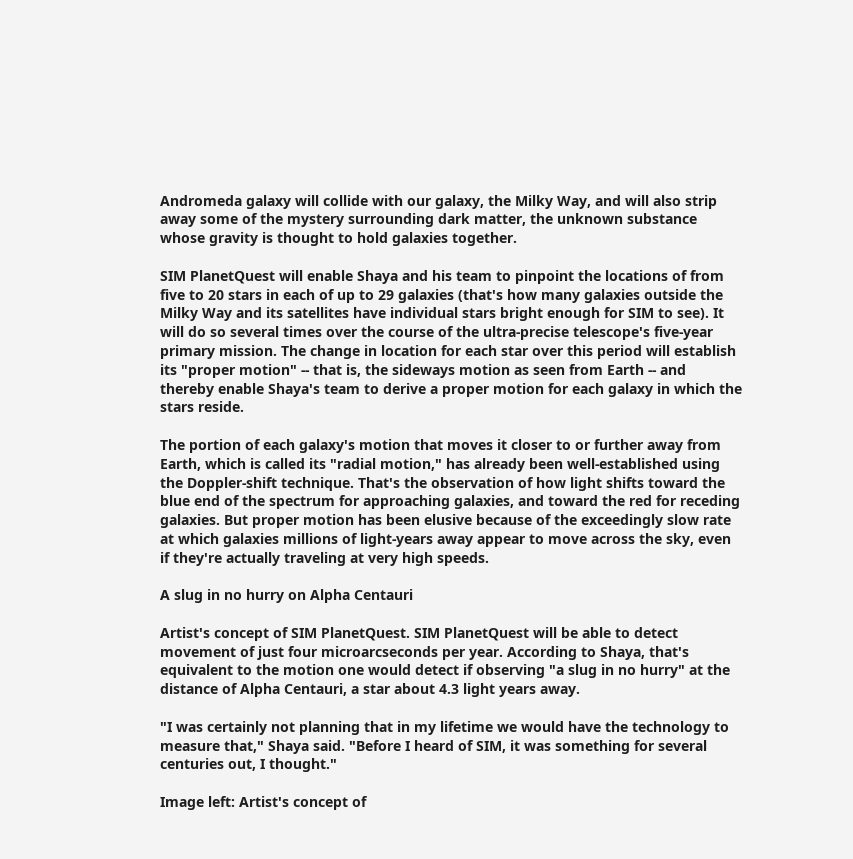Andromeda galaxy will collide with our galaxy, the Milky Way, and will also strip away some of the mystery surrounding dark matter, the unknown substance whose gravity is thought to hold galaxies together.

SIM PlanetQuest will enable Shaya and his team to pinpoint the locations of from five to 20 stars in each of up to 29 galaxies (that's how many galaxies outside the Milky Way and its satellites have individual stars bright enough for SIM to see). It will do so several times over the course of the ultra-precise telescope's five-year primary mission. The change in location for each star over this period will establish its "proper motion" -- that is, the sideways motion as seen from Earth -- and thereby enable Shaya's team to derive a proper motion for each galaxy in which the stars reside.

The portion of each galaxy's motion that moves it closer to or further away from Earth, which is called its "radial motion," has already been well-established using the Doppler-shift technique. That's the observation of how light shifts toward the blue end of the spectrum for approaching galaxies, and toward the red for receding galaxies. But proper motion has been elusive because of the exceedingly slow rate at which galaxies millions of light-years away appear to move across the sky, even if they're actually traveling at very high speeds.

A slug in no hurry on Alpha Centauri

Artist's concept of SIM PlanetQuest. SIM PlanetQuest will be able to detect movement of just four microarcseconds per year. According to Shaya, that's equivalent to the motion one would detect if observing "a slug in no hurry" at the distance of Alpha Centauri, a star about 4.3 light years away.

"I was certainly not planning that in my lifetime we would have the technology to measure that," Shaya said. "Before I heard of SIM, it was something for several centuries out, I thought."

Image left: Artist's concept of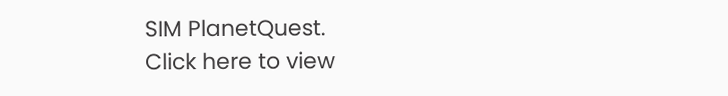SIM PlanetQuest.
Click here to view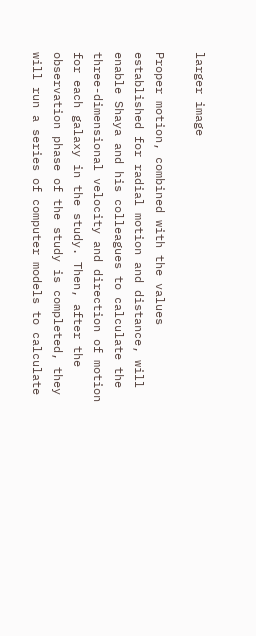larger image

Proper motion, combined with the values established for radial motion and distance, will enable Shaya and his colleagues to calculate the three-dimensional velocity and direction of motion for each galaxy in the study. Then, after the observation phase of the study is completed, they will run a series of computer models to calculate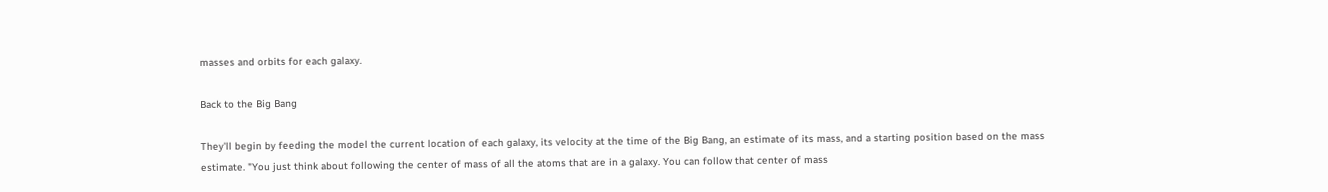masses and orbits for each galaxy.

Back to the Big Bang

They'll begin by feeding the model the current location of each galaxy, its velocity at the time of the Big Bang, an estimate of its mass, and a starting position based on the mass estimate. "You just think about following the center of mass of all the atoms that are in a galaxy. You can follow that center of mass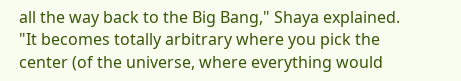all the way back to the Big Bang," Shaya explained. "It becomes totally arbitrary where you pick the center (of the universe, where everything would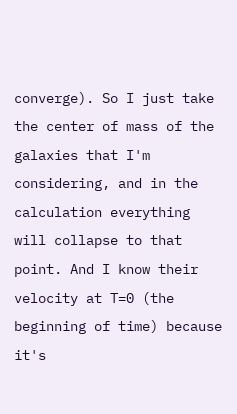converge). So I just take the center of mass of the galaxies that I'm considering, and in the calculation everything will collapse to that point. And I know their velocity at T=0 (the beginning of time) because it's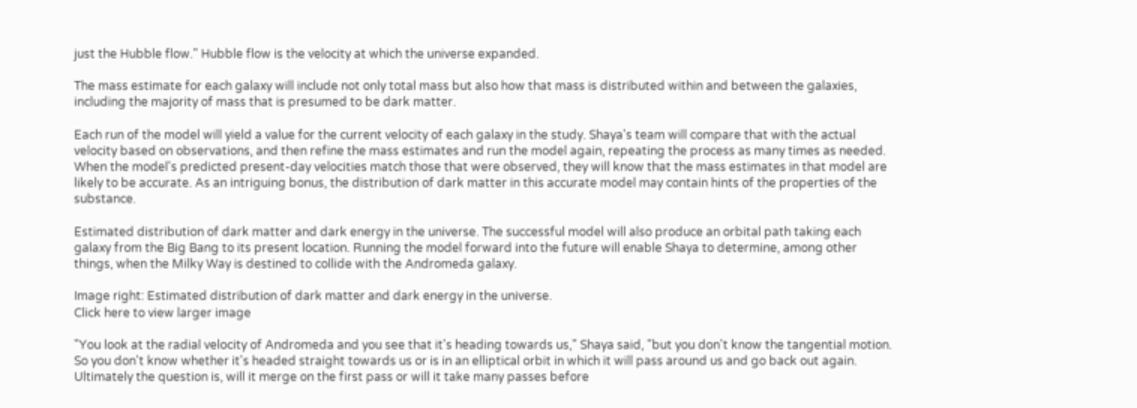just the Hubble flow." Hubble flow is the velocity at which the universe expanded.

The mass estimate for each galaxy will include not only total mass but also how that mass is distributed within and between the galaxies, including the majority of mass that is presumed to be dark matter.

Each run of the model will yield a value for the current velocity of each galaxy in the study. Shaya's team will compare that with the actual velocity based on observations, and then refine the mass estimates and run the model again, repeating the process as many times as needed. When the model's predicted present-day velocities match those that were observed, they will know that the mass estimates in that model are likely to be accurate. As an intriguing bonus, the distribution of dark matter in this accurate model may contain hints of the properties of the substance.

Estimated distribution of dark matter and dark energy in the universe. The successful model will also produce an orbital path taking each galaxy from the Big Bang to its present location. Running the model forward into the future will enable Shaya to determine, among other things, when the Milky Way is destined to collide with the Andromeda galaxy.

Image right: Estimated distribution of dark matter and dark energy in the universe.
Click here to view larger image

"You look at the radial velocity of Andromeda and you see that it's heading towards us," Shaya said, "but you don't know the tangential motion. So you don't know whether it's headed straight towards us or is in an elliptical orbit in which it will pass around us and go back out again. Ultimately the question is, will it merge on the first pass or will it take many passes before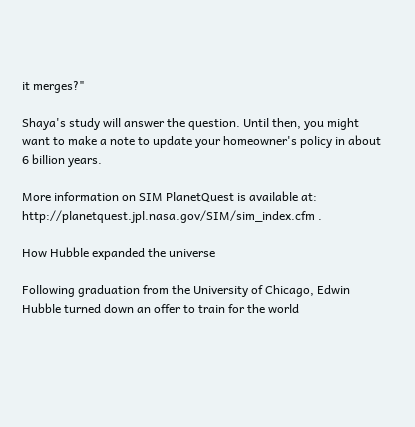it merges?"

Shaya's study will answer the question. Until then, you might want to make a note to update your homeowner's policy in about 6 billion years.

More information on SIM PlanetQuest is available at: http://planetquest.jpl.nasa.gov/SIM/sim_index.cfm .

How Hubble expanded the universe

Following graduation from the University of Chicago, Edwin Hubble turned down an offer to train for the world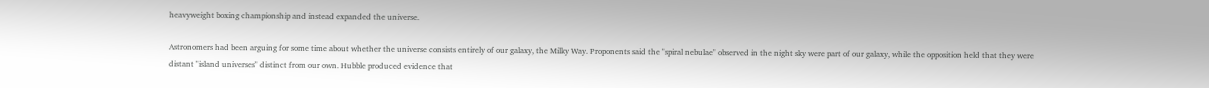heavyweight boxing championship and instead expanded the universe.

Astronomers had been arguing for some time about whether the universe consists entirely of our galaxy, the Milky Way. Proponents said the "spiral nebulae" observed in the night sky were part of our galaxy, while the opposition held that they were distant "island universes" distinct from our own. Hubble produced evidence that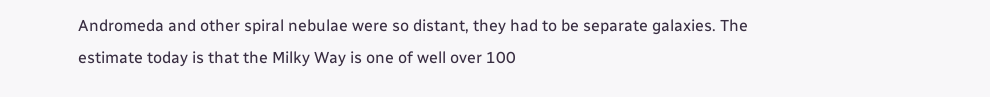Andromeda and other spiral nebulae were so distant, they had to be separate galaxies. The estimate today is that the Milky Way is one of well over 100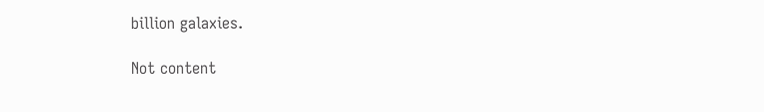billion galaxies.

Not content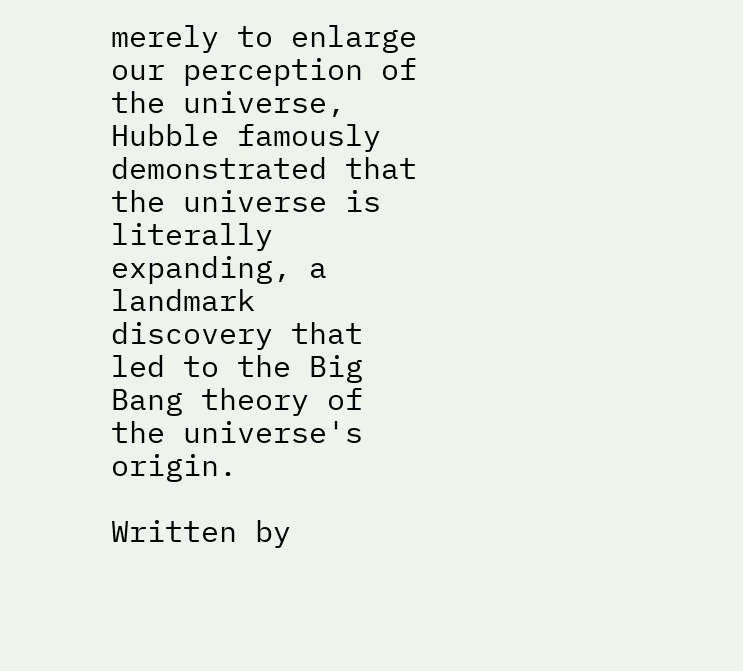merely to enlarge our perception of the universe, Hubble famously demonstrated that the universe is literally expanding, a landmark discovery that led to the Big Bang theory of the universe's origin.

Written by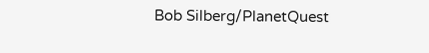Bob Silberg/PlanetQuest